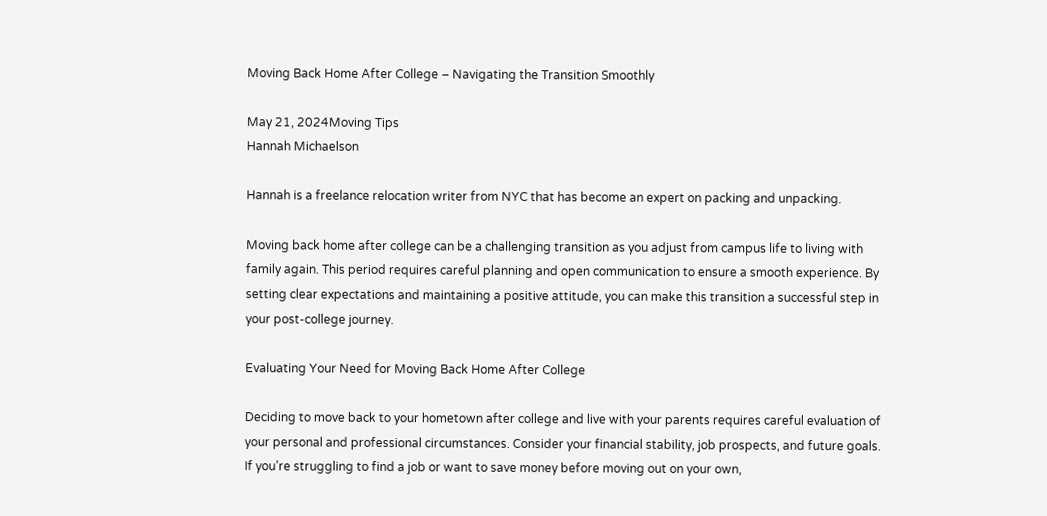Moving Back Home After College – Navigating the Transition Smoothly

May 21, 2024Moving Tips
Hannah Michaelson

Hannah is a freelance relocation writer from NYC that has become an expert on packing and unpacking.

Moving back home after college can be a challenging transition as you adjust from campus life to living with family again. This period requires careful planning and open communication to ensure a smooth experience. By setting clear expectations and maintaining a positive attitude, you can make this transition a successful step in your post-college journey.

Evaluating Your Need for Moving Back Home After College

Deciding to move back to your hometown after college and live with your parents requires careful evaluation of your personal and professional circumstances. Consider your financial stability, job prospects, and future goals. If you’re struggling to find a job or want to save money before moving out on your own,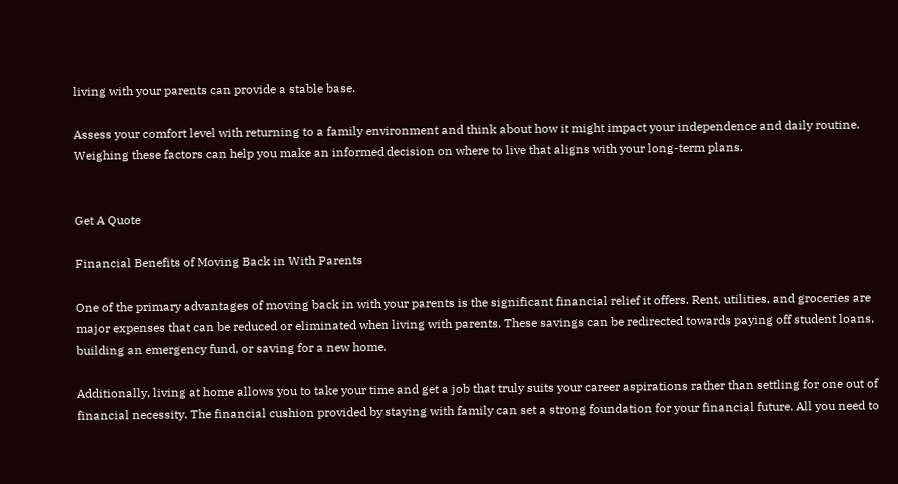living with your parents can provide a stable base.

Assess your comfort level with returning to a family environment and think about how it might impact your independence and daily routine. Weighing these factors can help you make an informed decision on where to live that aligns with your long-term plans.


Get A Quote

Financial Benefits of Moving Back in With Parents

One of the primary advantages of moving back in with your parents is the significant financial relief it offers. Rent, utilities, and groceries are major expenses that can be reduced or eliminated when living with parents. These savings can be redirected towards paying off student loans, building an emergency fund, or saving for a new home.

Additionally, living at home allows you to take your time and get a job that truly suits your career aspirations rather than settling for one out of financial necessity. The financial cushion provided by staying with family can set a strong foundation for your financial future. All you need to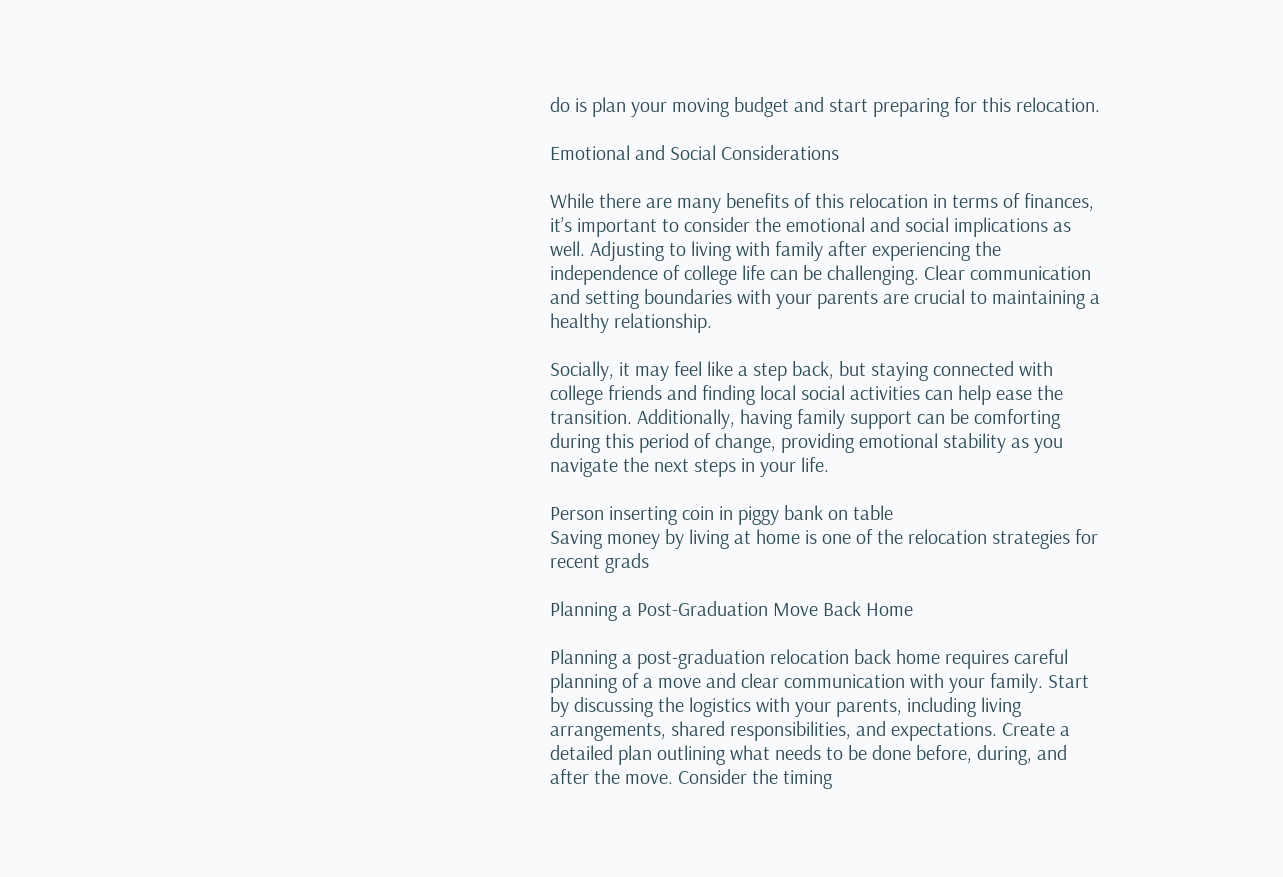do is plan your moving budget and start preparing for this relocation.

Emotional and Social Considerations

While there are many benefits of this relocation in terms of finances, it’s important to consider the emotional and social implications as well. Adjusting to living with family after experiencing the independence of college life can be challenging. Clear communication and setting boundaries with your parents are crucial to maintaining a healthy relationship.

Socially, it may feel like a step back, but staying connected with college friends and finding local social activities can help ease the transition. Additionally, having family support can be comforting during this period of change, providing emotional stability as you navigate the next steps in your life.

Person inserting coin in piggy bank on table
Saving money by living at home is one of the relocation strategies for recent grads

Planning a Post-Graduation Move Back Home

Planning a post-graduation relocation back home requires careful planning of a move and clear communication with your family. Start by discussing the logistics with your parents, including living arrangements, shared responsibilities, and expectations. Create a detailed plan outlining what needs to be done before, during, and after the move. Consider the timing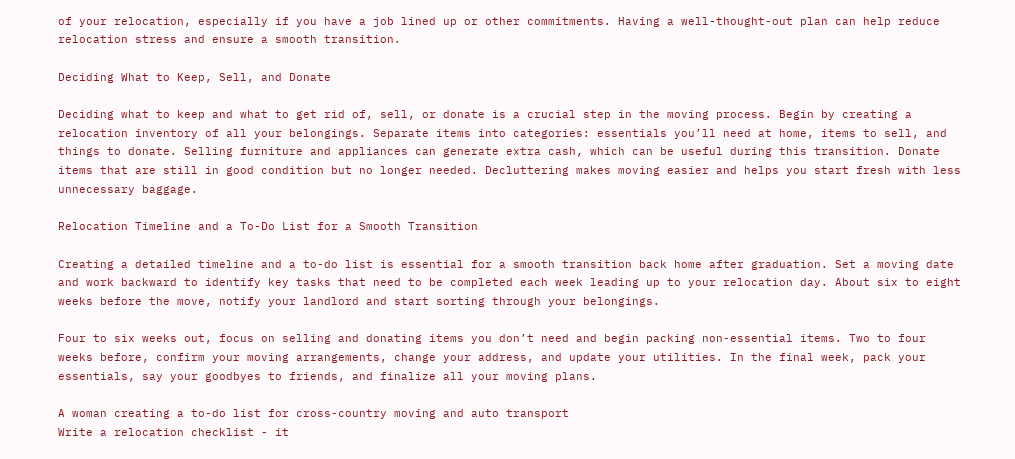of your relocation, especially if you have a job lined up or other commitments. Having a well-thought-out plan can help reduce relocation stress and ensure a smooth transition.

Deciding What to Keep, Sell, and Donate

Deciding what to keep and what to get rid of, sell, or donate is a crucial step in the moving process. Begin by creating a relocation inventory of all your belongings. Separate items into categories: essentials you’ll need at home, items to sell, and things to donate. Selling furniture and appliances can generate extra cash, which can be useful during this transition. Donate items that are still in good condition but no longer needed. Decluttering makes moving easier and helps you start fresh with less unnecessary baggage.

Relocation Timeline and a To-Do List for a Smooth Transition

Creating a detailed timeline and a to-do list is essential for a smooth transition back home after graduation. Set a moving date and work backward to identify key tasks that need to be completed each week leading up to your relocation day. About six to eight weeks before the move, notify your landlord and start sorting through your belongings.

Four to six weeks out, focus on selling and donating items you don’t need and begin packing non-essential items. Two to four weeks before, confirm your moving arrangements, change your address, and update your utilities. In the final week, pack your essentials, say your goodbyes to friends, and finalize all your moving plans.

A woman creating a to-do list for cross-country moving and auto transport
Write a relocation checklist - it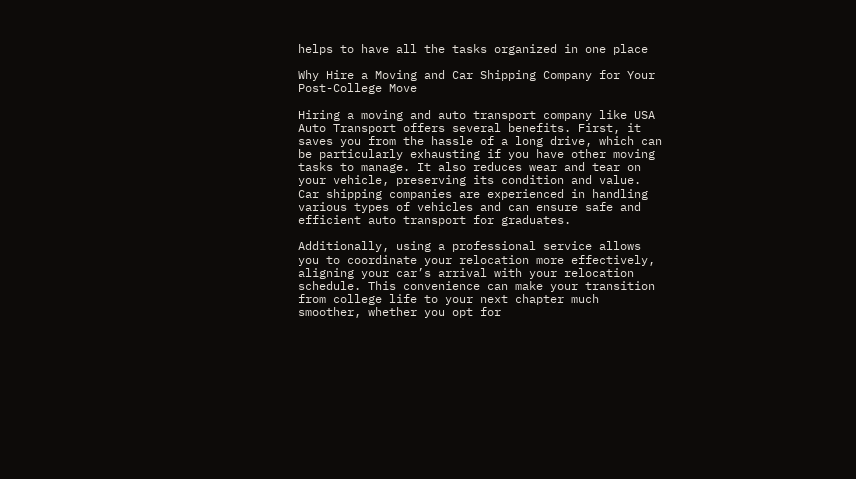helps to have all the tasks organized in one place

Why Hire a Moving and Car Shipping Company for Your Post-College Move

Hiring a moving and auto transport company like USA Auto Transport offers several benefits. First, it saves you from the hassle of a long drive, which can be particularly exhausting if you have other moving tasks to manage. It also reduces wear and tear on your vehicle, preserving its condition and value. Car shipping companies are experienced in handling various types of vehicles and can ensure safe and efficient auto transport for graduates.

Additionally, using a professional service allows you to coordinate your relocation more effectively, aligning your car’s arrival with your relocation schedule. This convenience can make your transition from college life to your next chapter much smoother, whether you opt for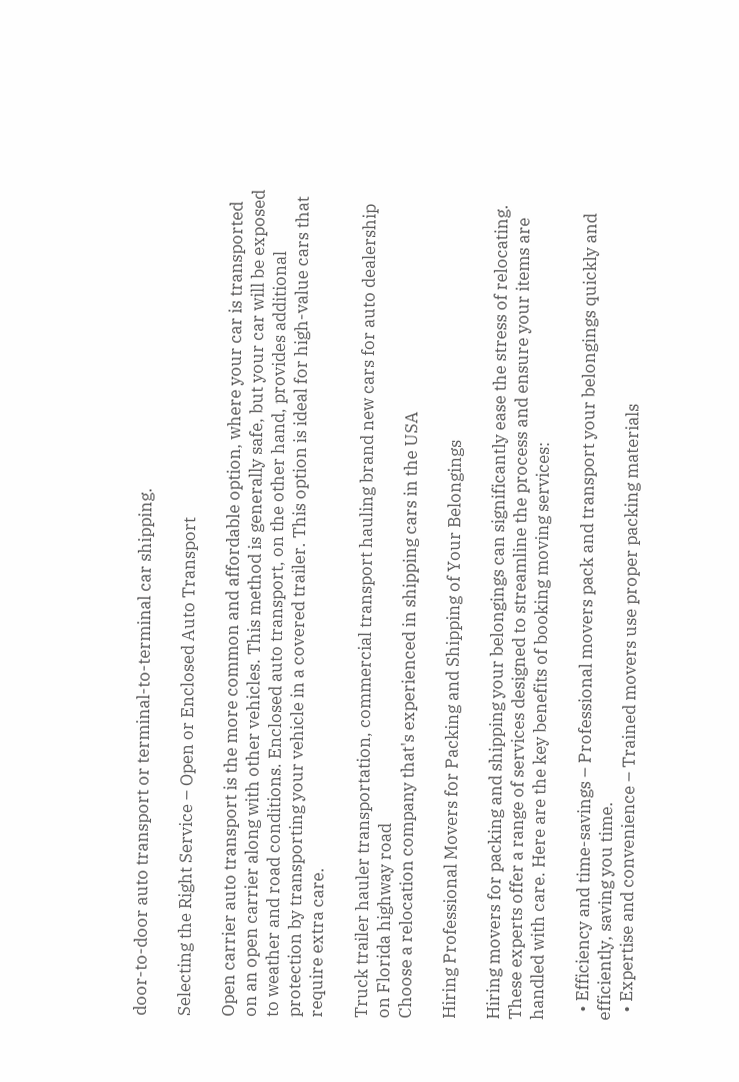door-to-door auto transport or terminal-to-terminal car shipping.

Selecting the Right Service – Open or Enclosed Auto Transport

Open carrier auto transport is the more common and affordable option, where your car is transported on an open carrier along with other vehicles. This method is generally safe, but your car will be exposed to weather and road conditions. Enclosed auto transport, on the other hand, provides additional protection by transporting your vehicle in a covered trailer. This option is ideal for high-value cars that require extra care.

Truck trailer hauler transportation, commercial transport hauling brand new cars for auto dealership on Florida highway road
Choose a relocation company that's experienced in shipping cars in the USA

Hiring Professional Movers for Packing and Shipping of Your Belongings

Hiring movers for packing and shipping your belongings can significantly ease the stress of relocating. These experts offer a range of services designed to streamline the process and ensure your items are handled with care. Here are the key benefits of booking moving services:

  • Efficiency and time-savings – Professional movers pack and transport your belongings quickly and efficiently, saving you time.
  • Expertise and convenience – Trained movers use proper packing materials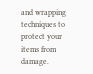and wrapping techniques to protect your items from damage.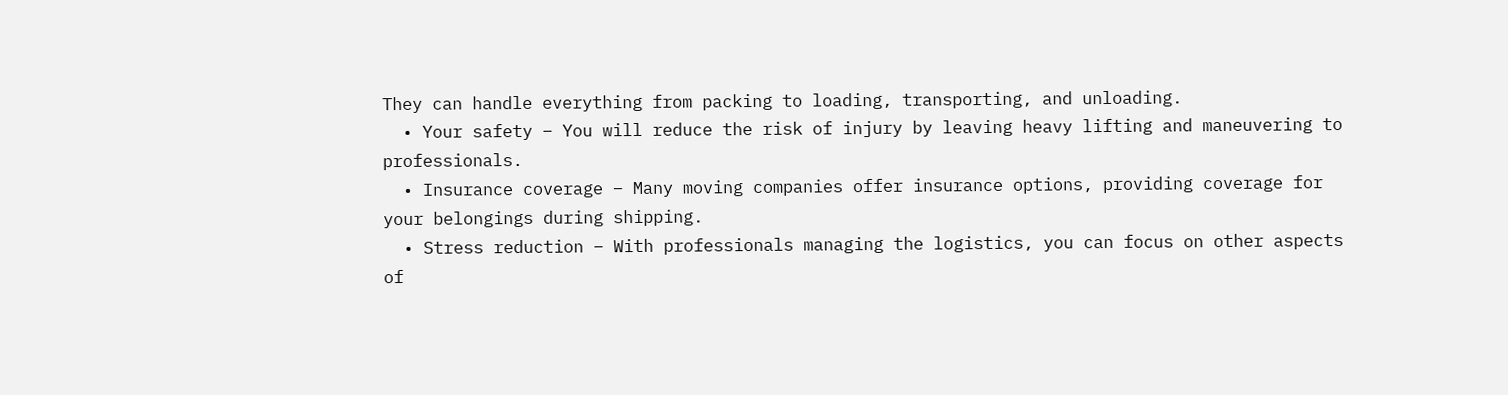They can handle everything from packing to loading, transporting, and unloading.
  • Your safety – You will reduce the risk of injury by leaving heavy lifting and maneuvering to professionals.
  • Insurance coverage – Many moving companies offer insurance options, providing coverage for your belongings during shipping.
  • Stress reduction – With professionals managing the logistics, you can focus on other aspects of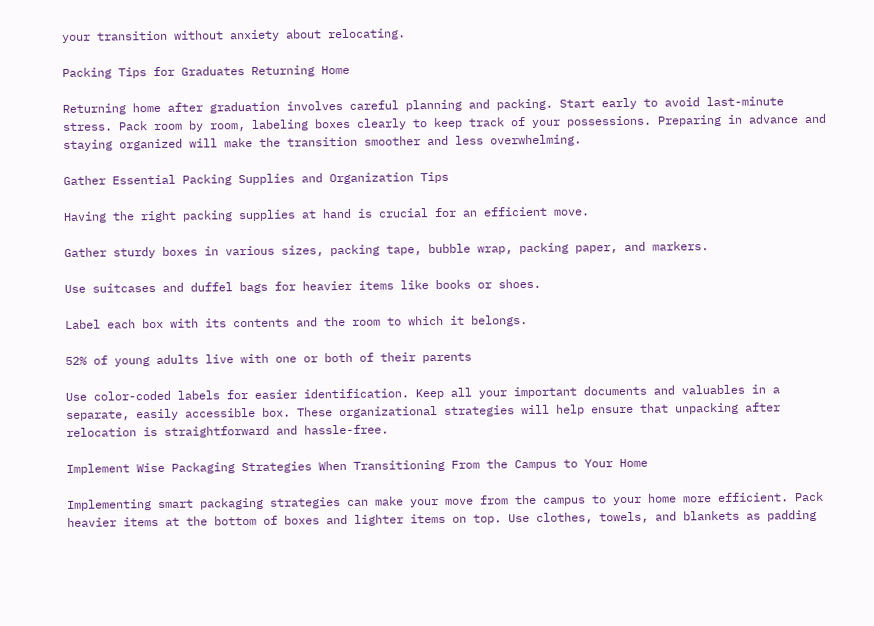your transition without anxiety about relocating.

Packing Tips for Graduates Returning Home

Returning home after graduation involves careful planning and packing. Start early to avoid last-minute stress. Pack room by room, labeling boxes clearly to keep track of your possessions. Preparing in advance and staying organized will make the transition smoother and less overwhelming.

Gather Essential Packing Supplies and Organization Tips

Having the right packing supplies at hand is crucial for an efficient move.

Gather sturdy boxes in various sizes, packing tape, bubble wrap, packing paper, and markers.

Use suitcases and duffel bags for heavier items like books or shoes.

Label each box with its contents and the room to which it belongs.

52% of young adults live with one or both of their parents

Use color-coded labels for easier identification. Keep all your important documents and valuables in a separate, easily accessible box. These organizational strategies will help ensure that unpacking after relocation is straightforward and hassle-free.

Implement Wise Packaging Strategies When Transitioning From the Campus to Your Home

Implementing smart packaging strategies can make your move from the campus to your home more efficient. Pack heavier items at the bottom of boxes and lighter items on top. Use clothes, towels, and blankets as padding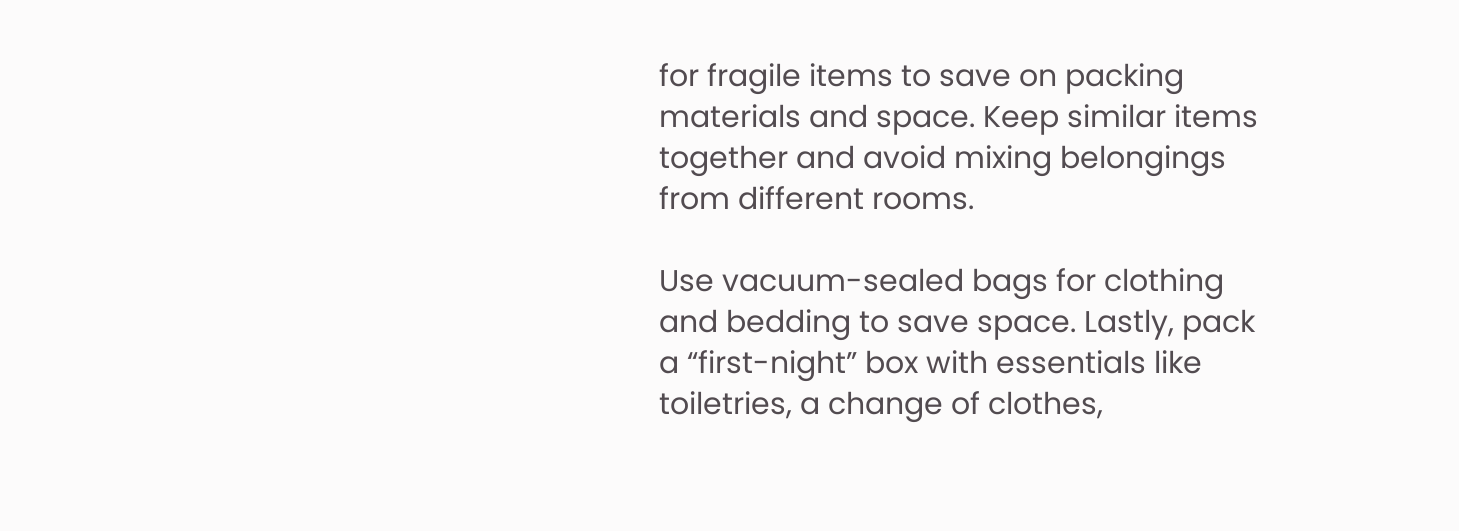for fragile items to save on packing materials and space. Keep similar items together and avoid mixing belongings from different rooms.

Use vacuum-sealed bags for clothing and bedding to save space. Lastly, pack a “first-night” box with essentials like toiletries, a change of clothes,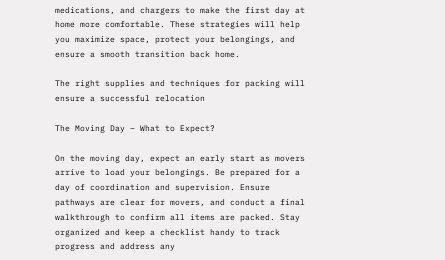medications, and chargers to make the first day at home more comfortable. These strategies will help you maximize space, protect your belongings, and ensure a smooth transition back home.

The right supplies and techniques for packing will ensure a successful relocation

The Moving Day – What to Expect?

On the moving day, expect an early start as movers arrive to load your belongings. Be prepared for a day of coordination and supervision. Ensure pathways are clear for movers, and conduct a final walkthrough to confirm all items are packed. Stay organized and keep a checklist handy to track progress and address any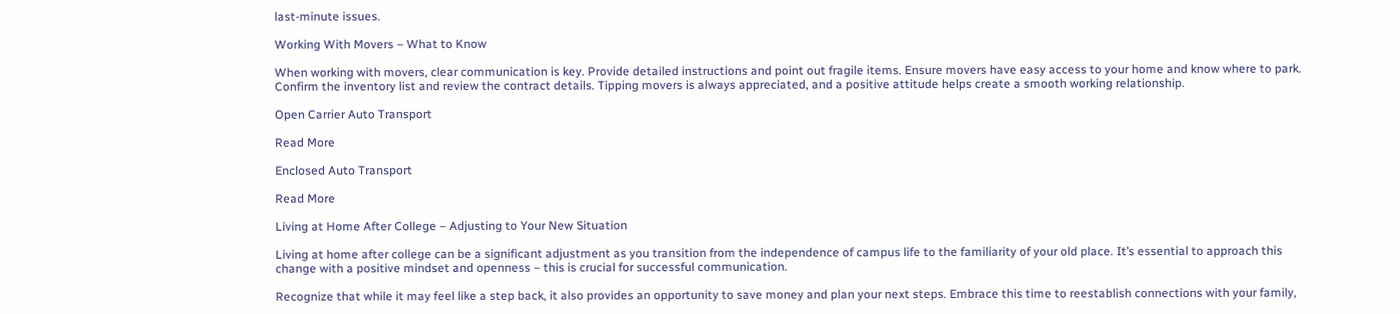last-minute issues.

Working With Movers – What to Know

When working with movers, clear communication is key. Provide detailed instructions and point out fragile items. Ensure movers have easy access to your home and know where to park. Confirm the inventory list and review the contract details. Tipping movers is always appreciated, and a positive attitude helps create a smooth working relationship.

Open Carrier Auto Transport

Read More

Enclosed Auto Transport

Read More

Living at Home After College – Adjusting to Your New Situation

Living at home after college can be a significant adjustment as you transition from the independence of campus life to the familiarity of your old place. It’s essential to approach this change with a positive mindset and openness – this is crucial for successful communication.

Recognize that while it may feel like a step back, it also provides an opportunity to save money and plan your next steps. Embrace this time to reestablish connections with your family,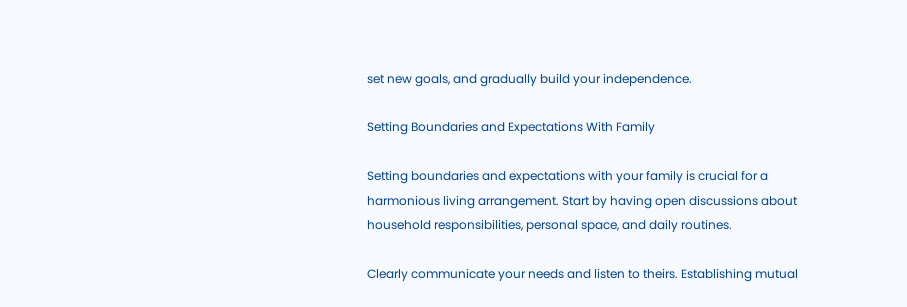set new goals, and gradually build your independence.

Setting Boundaries and Expectations With Family

Setting boundaries and expectations with your family is crucial for a harmonious living arrangement. Start by having open discussions about household responsibilities, personal space, and daily routines.

Clearly communicate your needs and listen to theirs. Establishing mutual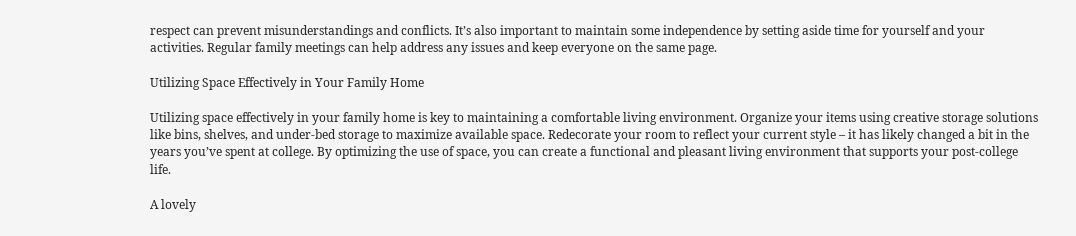respect can prevent misunderstandings and conflicts. It’s also important to maintain some independence by setting aside time for yourself and your activities. Regular family meetings can help address any issues and keep everyone on the same page.

Utilizing Space Effectively in Your Family Home

Utilizing space effectively in your family home is key to maintaining a comfortable living environment. Organize your items using creative storage solutions like bins, shelves, and under-bed storage to maximize available space. Redecorate your room to reflect your current style – it has likely changed a bit in the years you’ve spent at college. By optimizing the use of space, you can create a functional and pleasant living environment that supports your post-college life.

A lovely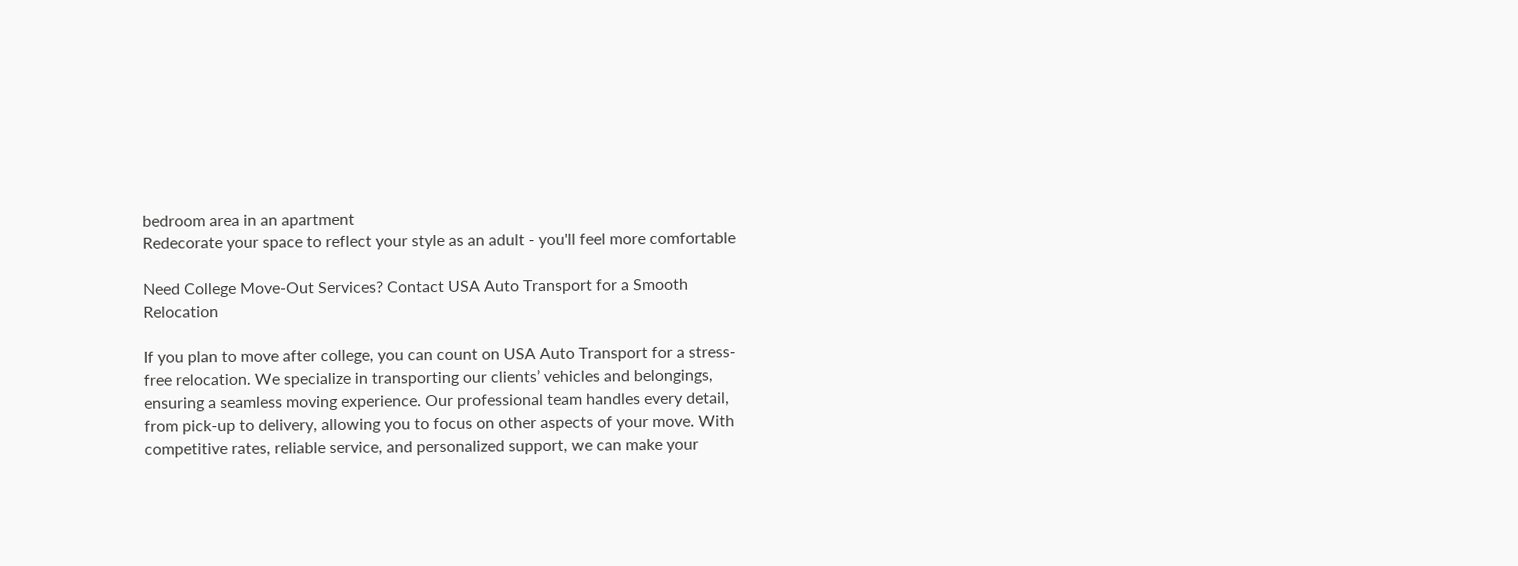bedroom area in an apartment
Redecorate your space to reflect your style as an adult - you'll feel more comfortable

Need College Move-Out Services? Contact USA Auto Transport for a Smooth Relocation

If you plan to move after college, you can count on USA Auto Transport for a stress-free relocation. We specialize in transporting our clients’ vehicles and belongings, ensuring a seamless moving experience. Our professional team handles every detail, from pick-up to delivery, allowing you to focus on other aspects of your move. With competitive rates, reliable service, and personalized support, we can make your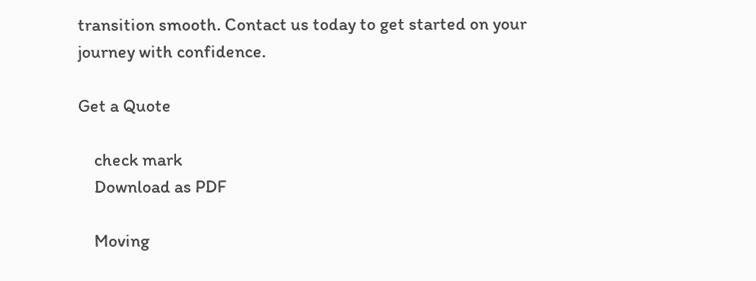transition smooth. Contact us today to get started on your journey with confidence.

Get a Quote

    check mark
    Download as PDF

    Moving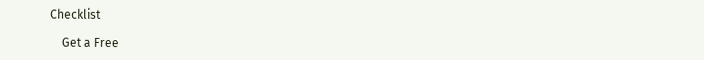Checklist

    Get a Free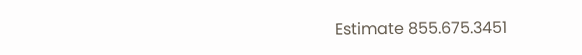Estimate 855.675.3451